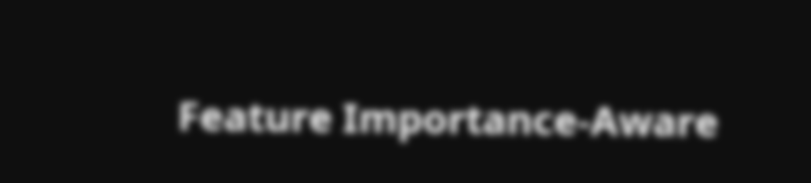Feature Importance-Aware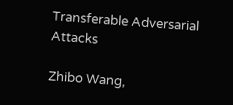Transferable Adversarial Attacks

Zhibo Wang,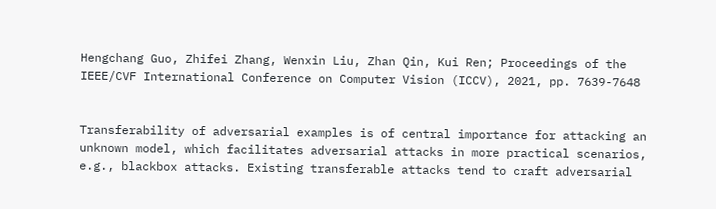Hengchang Guo, Zhifei Zhang, Wenxin Liu, Zhan Qin, Kui Ren; Proceedings of the IEEE/CVF International Conference on Computer Vision (ICCV), 2021, pp. 7639-7648


Transferability of adversarial examples is of central importance for attacking an unknown model, which facilitates adversarial attacks in more practical scenarios, e.g., blackbox attacks. Existing transferable attacks tend to craft adversarial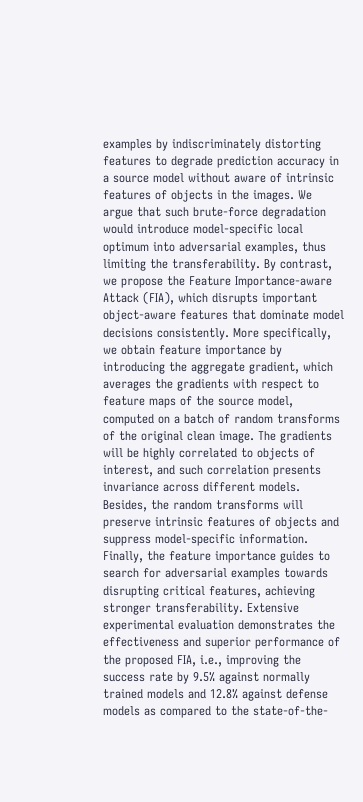examples by indiscriminately distorting features to degrade prediction accuracy in a source model without aware of intrinsic features of objects in the images. We argue that such brute-force degradation would introduce model-specific local optimum into adversarial examples, thus limiting the transferability. By contrast, we propose the Feature Importance-aware Attack (FIA), which disrupts important object-aware features that dominate model decisions consistently. More specifically, we obtain feature importance by introducing the aggregate gradient, which averages the gradients with respect to feature maps of the source model, computed on a batch of random transforms of the original clean image. The gradients will be highly correlated to objects of interest, and such correlation presents invariance across different models. Besides, the random transforms will preserve intrinsic features of objects and suppress model-specific information. Finally, the feature importance guides to search for adversarial examples towards disrupting critical features, achieving stronger transferability. Extensive experimental evaluation demonstrates the effectiveness and superior performance of the proposed FIA, i.e., improving the success rate by 9.5% against normally trained models and 12.8% against defense models as compared to the state-of-the-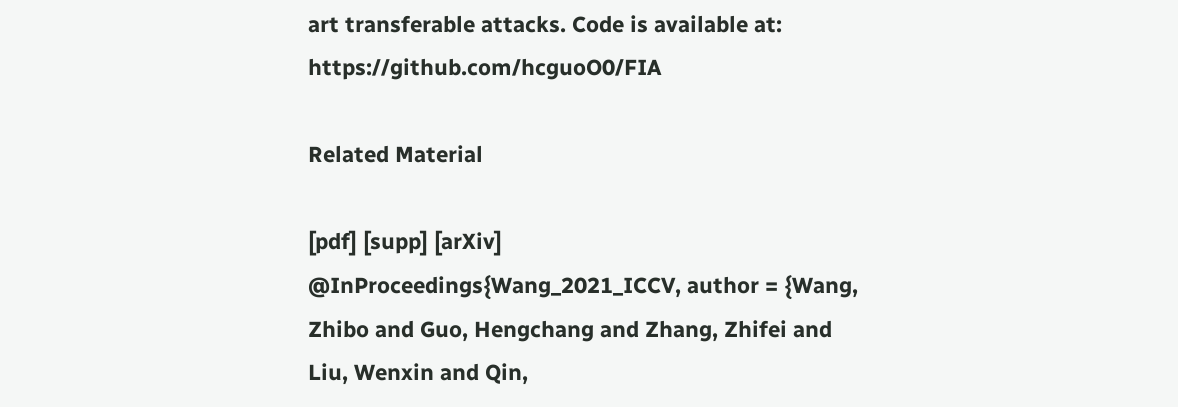art transferable attacks. Code is available at: https://github.com/hcguoO0/FIA

Related Material

[pdf] [supp] [arXiv]
@InProceedings{Wang_2021_ICCV, author = {Wang, Zhibo and Guo, Hengchang and Zhang, Zhifei and Liu, Wenxin and Qin,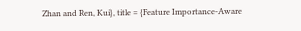Zhan and Ren, Kui}, title = {Feature Importance-Aware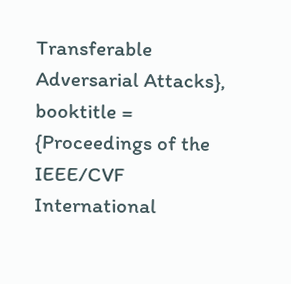Transferable Adversarial Attacks}, booktitle = {Proceedings of the IEEE/CVF International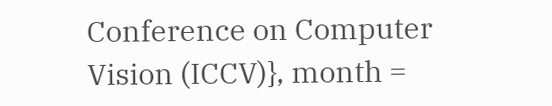Conference on Computer Vision (ICCV)}, month =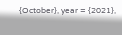{October}, year = {2021},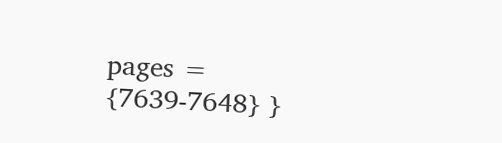pages = {7639-7648} }